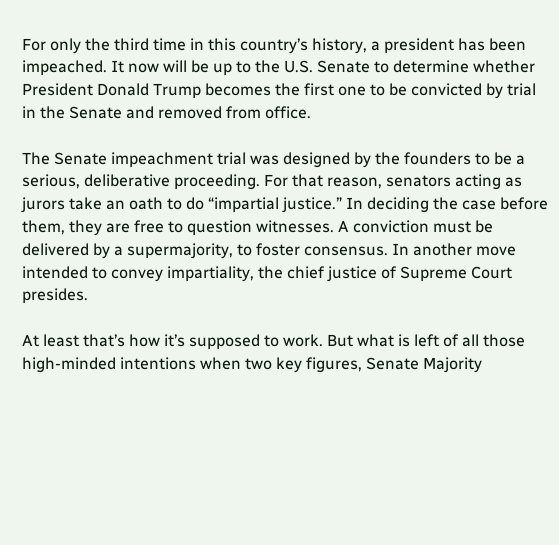For only the third time in this country’s history, a president has been impeached. It now will be up to the U.S. Senate to determine whether President Donald Trump becomes the first one to be convicted by trial in the Senate and removed from office.

The Senate impeachment trial was designed by the founders to be a serious, deliberative proceeding. For that reason, senators acting as jurors take an oath to do “impartial justice.” In deciding the case before them, they are free to question witnesses. A conviction must be delivered by a supermajority, to foster consensus. In another move intended to convey impartiality, the chief justice of Supreme Court presides.

At least that’s how it’s supposed to work. But what is left of all those high-minded intentions when two key figures, Senate Majority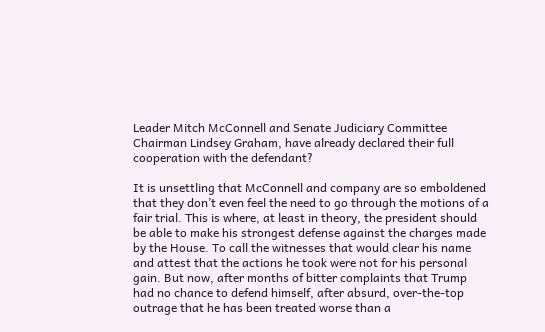Leader Mitch McConnell and Senate Judiciary Committee Chairman Lindsey Graham, have already declared their full cooperation with the defendant?

It is unsettling that McConnell and company are so emboldened that they don’t even feel the need to go through the motions of a fair trial. This is where, at least in theory, the president should be able to make his strongest defense against the charges made by the House. To call the witnesses that would clear his name and attest that the actions he took were not for his personal gain. But now, after months of bitter complaints that Trump had no chance to defend himself, after absurd, over-the-top outrage that he has been treated worse than a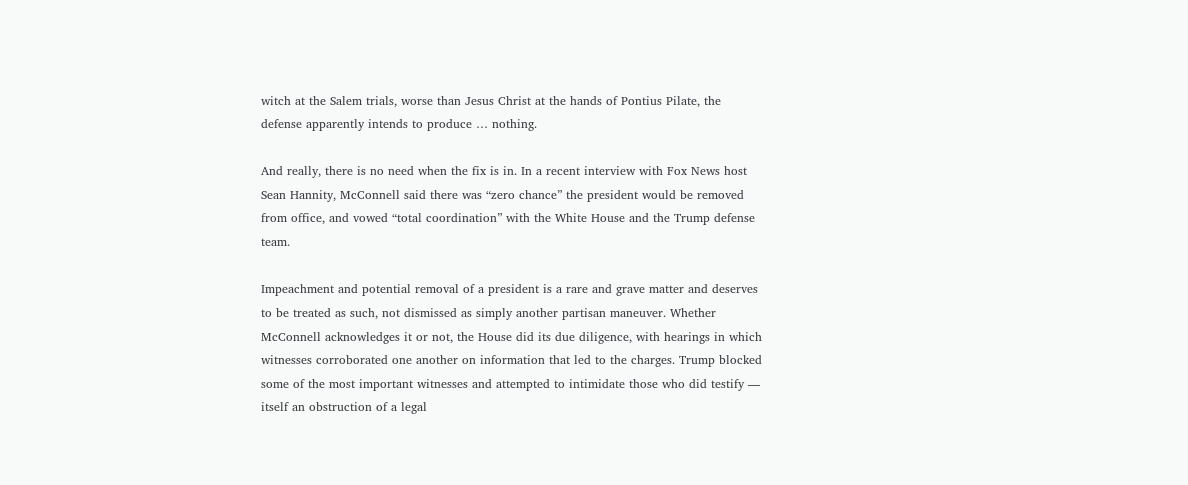witch at the Salem trials, worse than Jesus Christ at the hands of Pontius Pilate, the defense apparently intends to produce … nothing.

And really, there is no need when the fix is in. In a recent interview with Fox News host Sean Hannity, McConnell said there was “zero chance” the president would be removed from office, and vowed “total coordination” with the White House and the Trump defense team.

Impeachment and potential removal of a president is a rare and grave matter and deserves to be treated as such, not dismissed as simply another partisan maneuver. Whether McConnell acknowledges it or not, the House did its due diligence, with hearings in which witnesses corroborated one another on information that led to the charges. Trump blocked some of the most important witnesses and attempted to intimidate those who did testify — itself an obstruction of a legal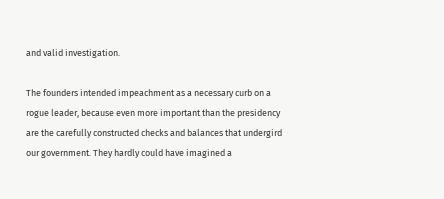and valid investigation.

The founders intended impeachment as a necessary curb on a rogue leader, because even more important than the presidency are the carefully constructed checks and balances that undergird our government. They hardly could have imagined a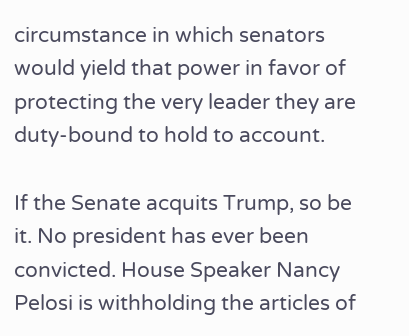circumstance in which senators would yield that power in favor of protecting the very leader they are duty-bound to hold to account.

If the Senate acquits Trump, so be it. No president has ever been convicted. House Speaker Nancy Pelosi is withholding the articles of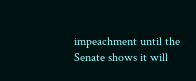impeachment until the Senate shows it will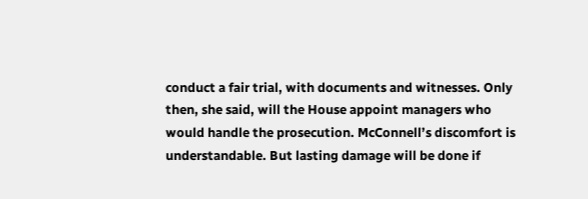conduct a fair trial, with documents and witnesses. Only then, she said, will the House appoint managers who would handle the prosecution. McConnell’s discomfort is understandable. But lasting damage will be done if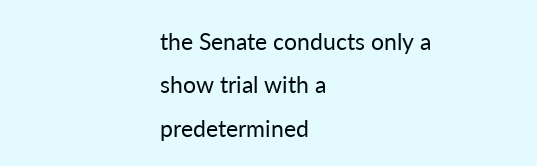the Senate conducts only a show trial with a predetermined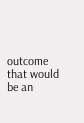outcome that would be an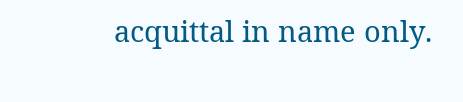acquittal in name only.